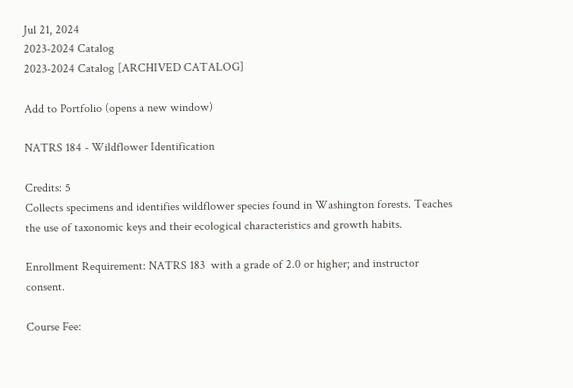Jul 21, 2024
2023-2024 Catalog
2023-2024 Catalog [ARCHIVED CATALOG]

Add to Portfolio (opens a new window)

NATRS 184 - Wildflower Identification

Credits: 5
Collects specimens and identifies wildflower species found in Washington forests. Teaches the use of taxonomic keys and their ecological characteristics and growth habits.

Enrollment Requirement: NATRS 183  with a grade of 2.0 or higher; and instructor consent.

Course Fee: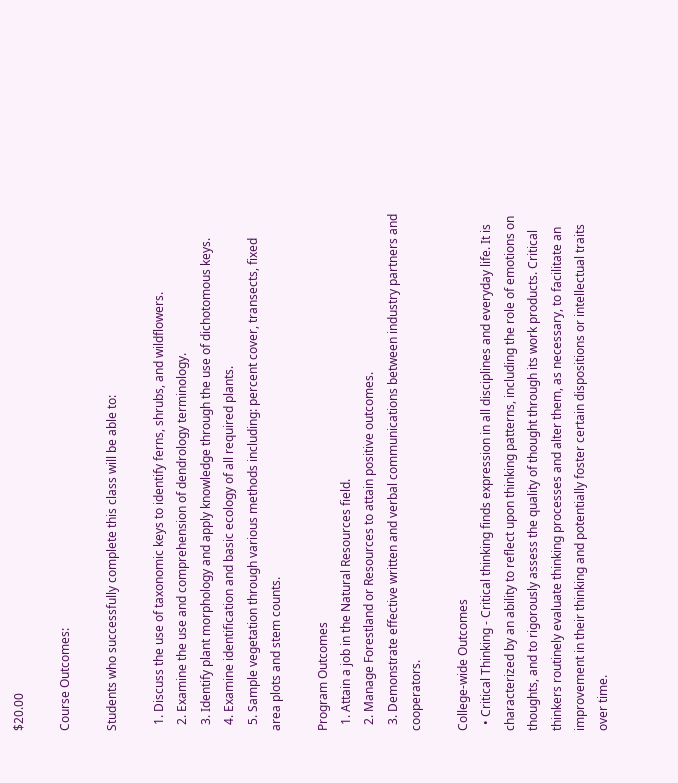$20.00

Course Outcomes:

Students who successfully complete this class will be able to:

  1. Discuss the use of taxonomic keys to identify ferns, shrubs, and wildflowers.
  2. Examine the use and comprehension of dendrology terminology.
  3. Identify plant morphology and apply knowledge through the use of dichotomous keys.
  4. Examine identification and basic ecology of all required plants.
  5. Sample vegetation through various methods including: percent cover, transects, fixed area plots and stem counts.

Program Outcomes
  1. Attain a job in the Natural Resources field.
  2. Manage Forestland or Resources to attain positive outcomes.
  3. Demonstrate effective written and verbal communications between industry partners and cooperators.

College-wide Outcomes
  • Critical Thinking - Critical thinking finds expression in all disciplines and everyday life. It is characterized by an ability to reflect upon thinking patterns, including the role of emotions on thoughts, and to rigorously assess the quality of thought through its work products. Critical thinkers routinely evaluate thinking processes and alter them, as necessary, to facilitate an improvement in their thinking and potentially foster certain dispositions or intellectual traits over time.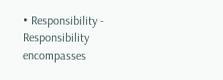• Responsibility - Responsibility encompasses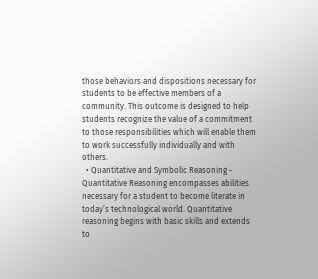those behaviors and dispositions necessary for students to be effective members of a community. This outcome is designed to help students recognize the value of a commitment to those responsibilities which will enable them to work successfully individually and with others.
  • Quantitative and Symbolic Reasoning - Quantitative Reasoning encompasses abilities necessary for a student to become literate in today’s technological world. Quantitative reasoning begins with basic skills and extends to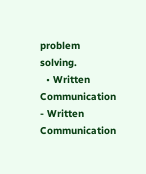problem solving.
  • Written Communication - Written Communication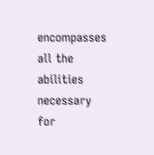encompasses all the abilities necessary for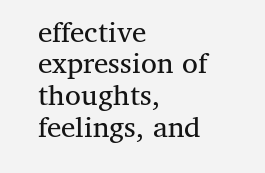effective expression of thoughts, feelings, and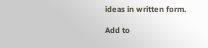ideas in written form.

Add to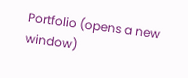Portfolio (opens a new window)